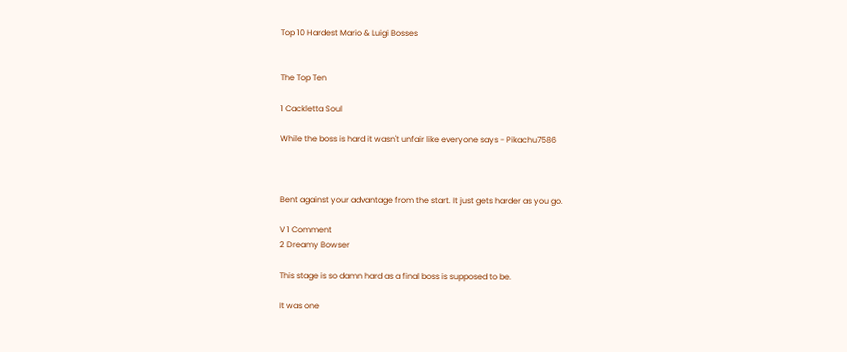Top 10 Hardest Mario & Luigi Bosses


The Top Ten

1 Cackletta Soul

While the boss is hard it wasn't unfair like everyone says - Pikachu7586



Bent against your advantage from the start. It just gets harder as you go.

V 1 Comment
2 Dreamy Bowser

This stage is so damn hard as a final boss is supposed to be.

It was one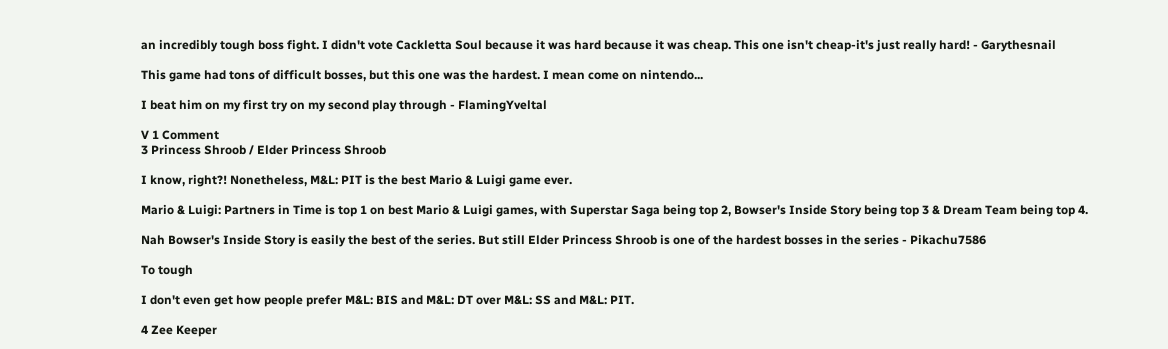an incredibly tough boss fight. I didn't vote Cackletta Soul because it was hard because it was cheap. This one isn't cheap-it's just really hard! - Garythesnail

This game had tons of difficult bosses, but this one was the hardest. I mean come on nintendo...

I beat him on my first try on my second play through - FlamingYveltal

V 1 Comment
3 Princess Shroob / Elder Princess Shroob

I know, right?! Nonetheless, M&L: PIT is the best Mario & Luigi game ever.

Mario & Luigi: Partners in Time is top 1 on best Mario & Luigi games, with Superstar Saga being top 2, Bowser's Inside Story being top 3 & Dream Team being top 4.

Nah Bowser's Inside Story is easily the best of the series. But still Elder Princess Shroob is one of the hardest bosses in the series - Pikachu7586

To tough

I don't even get how people prefer M&L: BIS and M&L: DT over M&L: SS and M&L: PIT.

4 Zee Keeper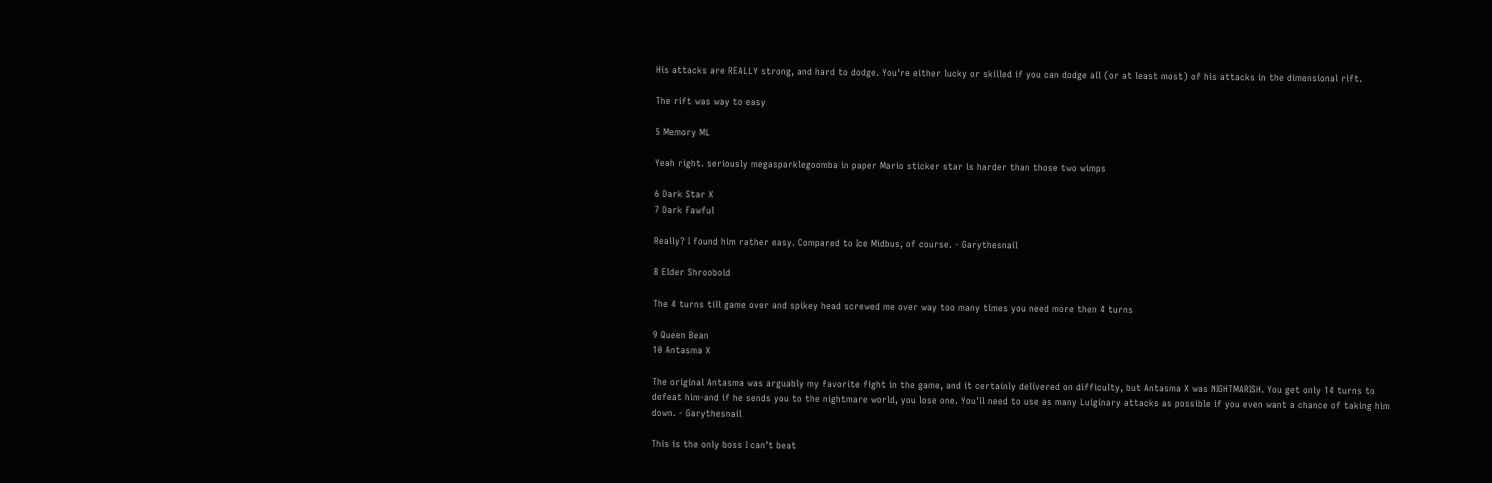His attacks are REALLY strong, and hard to dodge. You're either lucky or skilled if you can dodge all (or at least most) of his attacks in the dimensional rift.

The rift was way to easy

5 Memory ML

Yeah right. seriously megasparklegoomba in paper Mario sticker star is harder than those two wimps

6 Dark Star X
7 Dark Fawful

Really? I found him rather easy. Compared to Ice Midbus, of course. - Garythesnail

8 Elder Shrooboid

The 4 turns till game over and spikey head screwed me over way too many times you need more then 4 turns

9 Queen Bean
10 Antasma X

The original Antasma was arguably my favorite fight in the game, and it certainly delivered on difficulty, but Antasma X was NIGHTMARISH. You get only 14 turns to defeat him-and if he sends you to the nightmare world, you lose one. You'll need to use as many Luiginary attacks as possible if you even want a chance of taking him down. - Garythesnail

This is the only boss I can't beat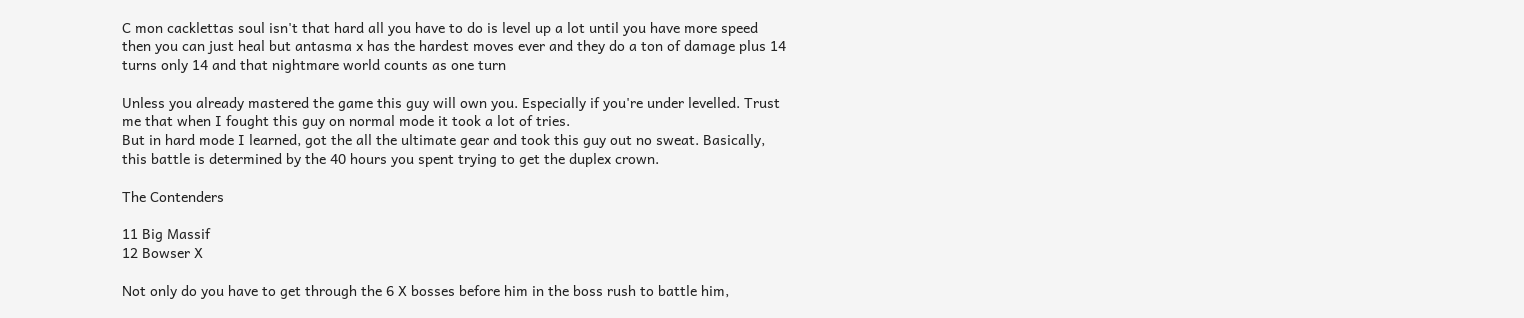C mon cacklettas soul isn't that hard all you have to do is level up a lot until you have more speed then you can just heal but antasma x has the hardest moves ever and they do a ton of damage plus 14 turns only 14 and that nightmare world counts as one turn

Unless you already mastered the game this guy will own you. Especially if you're under levelled. Trust me that when I fought this guy on normal mode it took a lot of tries.
But in hard mode I learned, got the all the ultimate gear and took this guy out no sweat. Basically, this battle is determined by the 40 hours you spent trying to get the duplex crown.

The Contenders

11 Big Massif
12 Bowser X

Not only do you have to get through the 6 X bosses before him in the boss rush to battle him,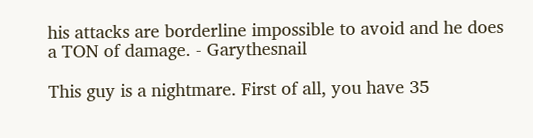his attacks are borderline impossible to avoid and he does a TON of damage. - Garythesnail

This guy is a nightmare. First of all, you have 35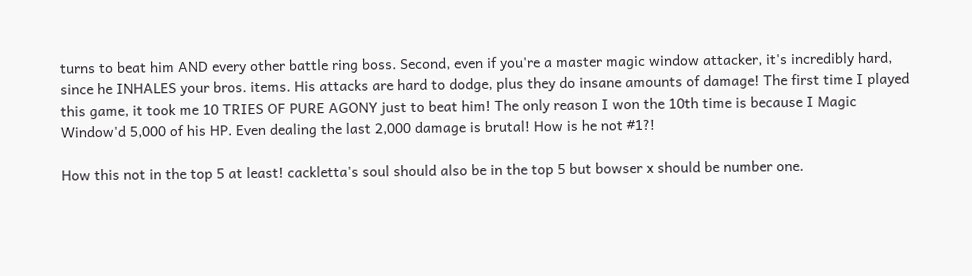turns to beat him AND every other battle ring boss. Second, even if you're a master magic window attacker, it's incredibly hard, since he INHALES your bros. items. His attacks are hard to dodge, plus they do insane amounts of damage! The first time I played this game, it took me 10 TRIES OF PURE AGONY just to beat him! The only reason I won the 10th time is because I Magic Window'd 5,000 of his HP. Even dealing the last 2,000 damage is brutal! How is he not #1?!

How this not in the top 5 at least! cackletta's soul should also be in the top 5 but bowser x should be number one.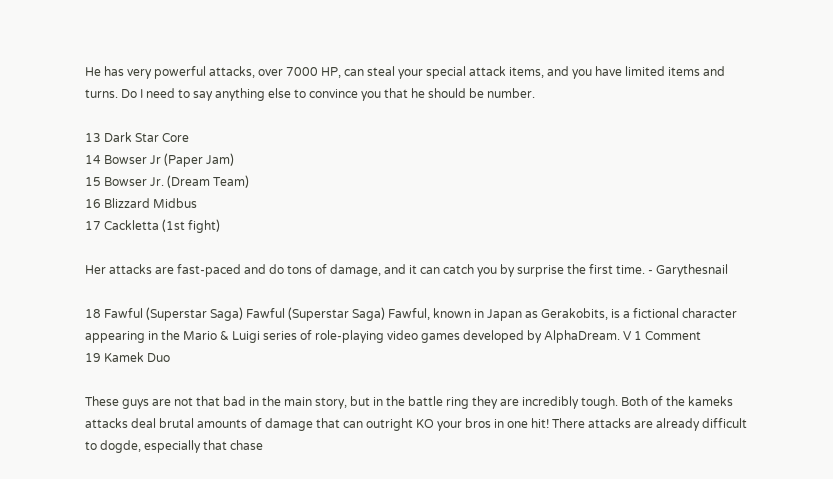He has very powerful attacks, over 7000 HP, can steal your special attack items, and you have limited items and turns. Do I need to say anything else to convince you that he should be number.

13 Dark Star Core
14 Bowser Jr (Paper Jam)
15 Bowser Jr. (Dream Team)
16 Blizzard Midbus
17 Cackletta (1st fight)

Her attacks are fast-paced and do tons of damage, and it can catch you by surprise the first time. - Garythesnail

18 Fawful (Superstar Saga) Fawful (Superstar Saga) Fawful, known in Japan as Gerakobits, is a fictional character appearing in the Mario & Luigi series of role-playing video games developed by AlphaDream. V 1 Comment
19 Kamek Duo

These guys are not that bad in the main story, but in the battle ring they are incredibly tough. Both of the kameks attacks deal brutal amounts of damage that can outright KO your bros in one hit! There attacks are already difficult to dogde, especially that chase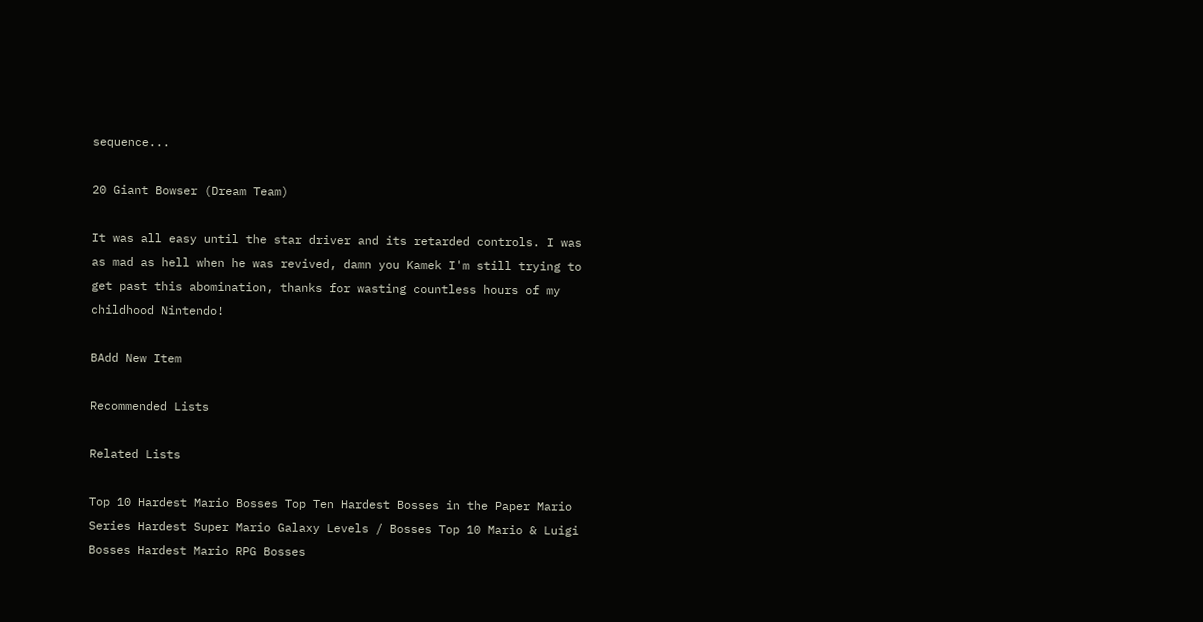sequence...

20 Giant Bowser (Dream Team)

It was all easy until the star driver and its retarded controls. I was as mad as hell when he was revived, damn you Kamek I'm still trying to get past this abomination, thanks for wasting countless hours of my childhood Nintendo!

BAdd New Item

Recommended Lists

Related Lists

Top 10 Hardest Mario Bosses Top Ten Hardest Bosses in the Paper Mario Series Hardest Super Mario Galaxy Levels / Bosses Top 10 Mario & Luigi Bosses Hardest Mario RPG Bosses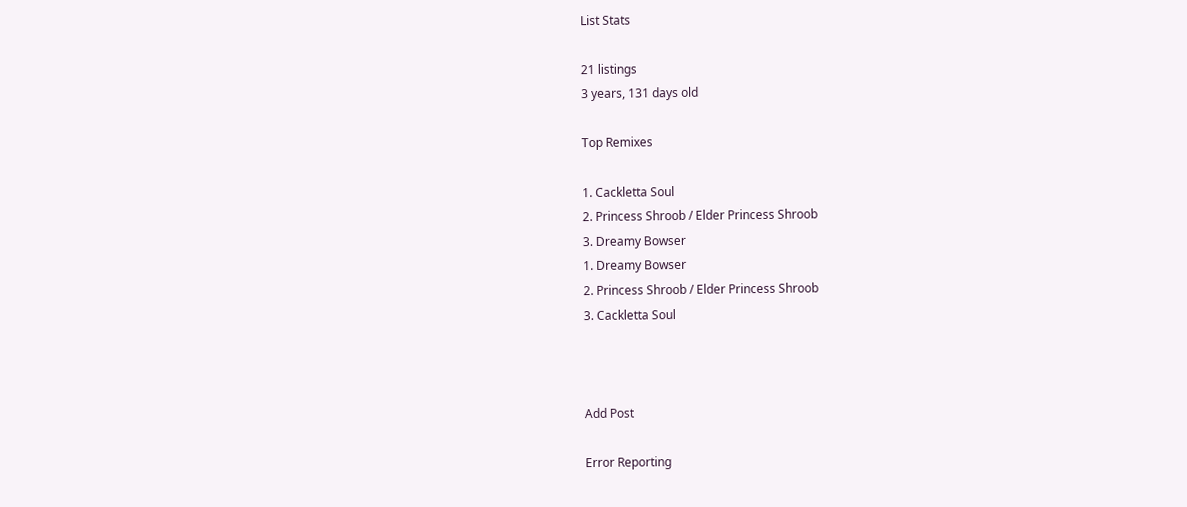List Stats

21 listings
3 years, 131 days old

Top Remixes

1. Cackletta Soul
2. Princess Shroob / Elder Princess Shroob
3. Dreamy Bowser
1. Dreamy Bowser
2. Princess Shroob / Elder Princess Shroob
3. Cackletta Soul



Add Post

Error Reporting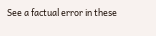See a factual error in these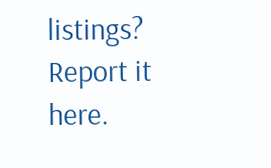listings? Report it here.